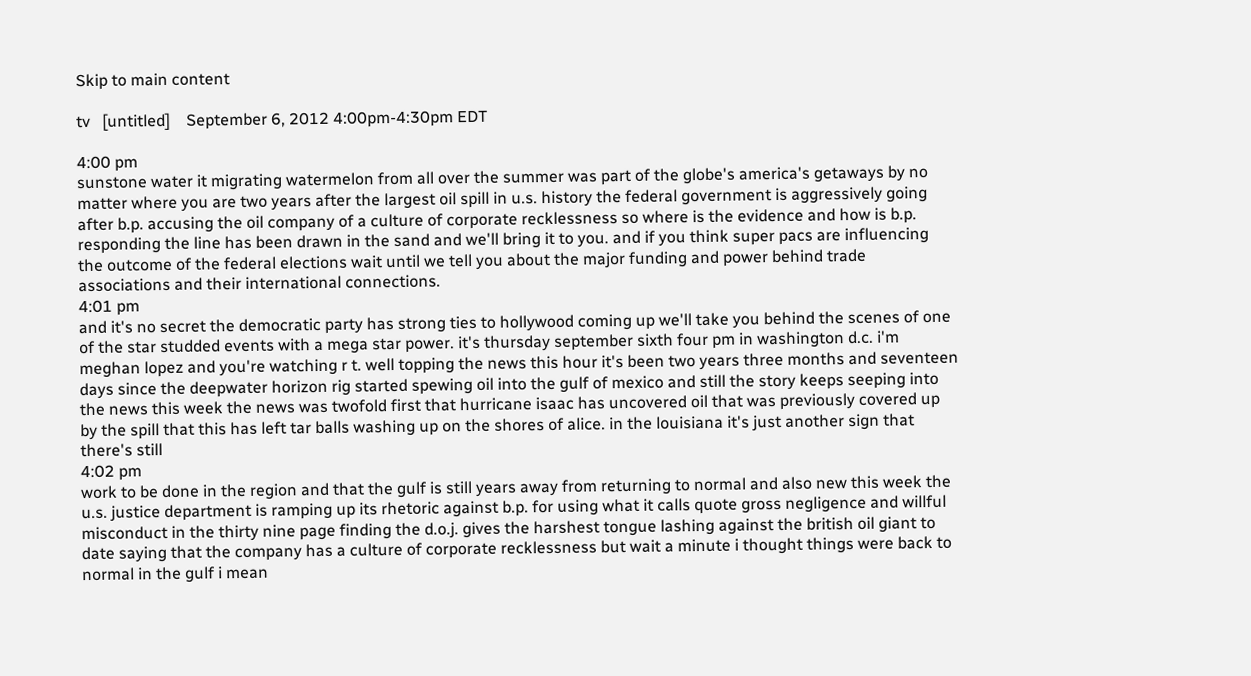Skip to main content

tv   [untitled]    September 6, 2012 4:00pm-4:30pm EDT

4:00 pm
sunstone water it migrating watermelon from all over the summer was part of the globe's america's getaways by no matter where you are two years after the largest oil spill in u.s. history the federal government is aggressively going after b.p. accusing the oil company of a culture of corporate recklessness so where is the evidence and how is b.p. responding the line has been drawn in the sand and we'll bring it to you. and if you think super pacs are influencing the outcome of the federal elections wait until we tell you about the major funding and power behind trade associations and their international connections.
4:01 pm
and it's no secret the democratic party has strong ties to hollywood coming up we'll take you behind the scenes of one of the star studded events with a mega star power. it's thursday september sixth four pm in washington d.c. i'm meghan lopez and you're watching r t. well topping the news this hour it's been two years three months and seventeen days since the deepwater horizon rig started spewing oil into the gulf of mexico and still the story keeps seeping into the news this week the news was twofold first that hurricane isaac has uncovered oil that was previously covered up by the spill that this has left tar balls washing up on the shores of alice. in the louisiana it's just another sign that there's still
4:02 pm
work to be done in the region and that the gulf is still years away from returning to normal and also new this week the u.s. justice department is ramping up its rhetoric against b.p. for using what it calls quote gross negligence and willful misconduct in the thirty nine page finding the d.o.j. gives the harshest tongue lashing against the british oil giant to date saying that the company has a culture of corporate recklessness but wait a minute i thought things were back to normal in the gulf i mean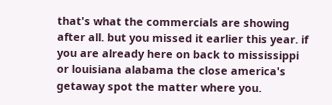that's what the commercials are showing after all. but you missed it earlier this year. if you are already here on back to mississippi or louisiana alabama the close america's getaway spot the matter where you.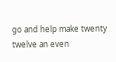go and help make twenty twelve an even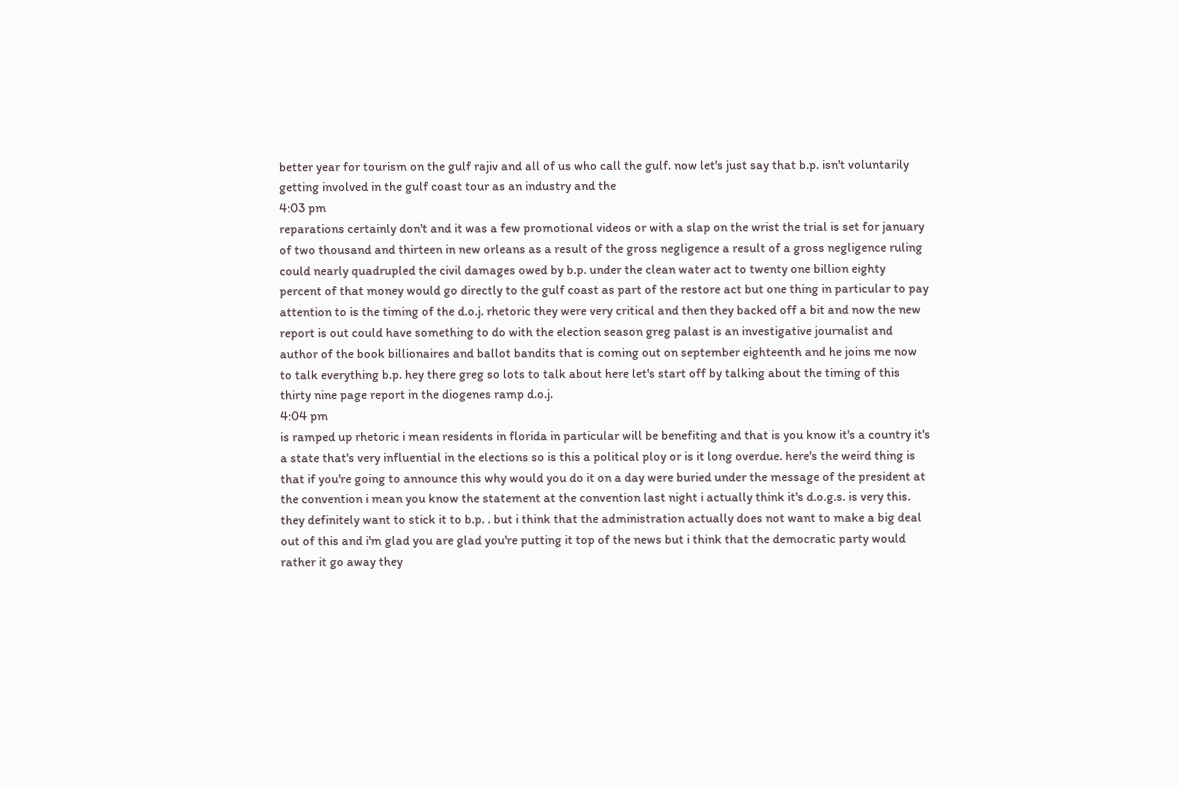better year for tourism on the gulf rajiv and all of us who call the gulf. now let's just say that b.p. isn't voluntarily getting involved in the gulf coast tour as an industry and the
4:03 pm
reparations certainly don't and it was a few promotional videos or with a slap on the wrist the trial is set for january of two thousand and thirteen in new orleans as a result of the gross negligence a result of a gross negligence ruling could nearly quadrupled the civil damages owed by b.p. under the clean water act to twenty one billion eighty percent of that money would go directly to the gulf coast as part of the restore act but one thing in particular to pay attention to is the timing of the d.o.j. rhetoric they were very critical and then they backed off a bit and now the new report is out could have something to do with the election season greg palast is an investigative journalist and author of the book billionaires and ballot bandits that is coming out on september eighteenth and he joins me now to talk everything b.p. hey there greg so lots to talk about here let's start off by talking about the timing of this thirty nine page report in the diogenes ramp d.o.j.
4:04 pm
is ramped up rhetoric i mean residents in florida in particular will be benefiting and that is you know it's a country it's a state that's very influential in the elections so is this a political ploy or is it long overdue. here's the weird thing is that if you're going to announce this why would you do it on a day were buried under the message of the president at the convention i mean you know the statement at the convention last night i actually think it's d.o.g.s. is very this. they definitely want to stick it to b.p. . but i think that the administration actually does not want to make a big deal out of this and i'm glad you are glad you're putting it top of the news but i think that the democratic party would rather it go away they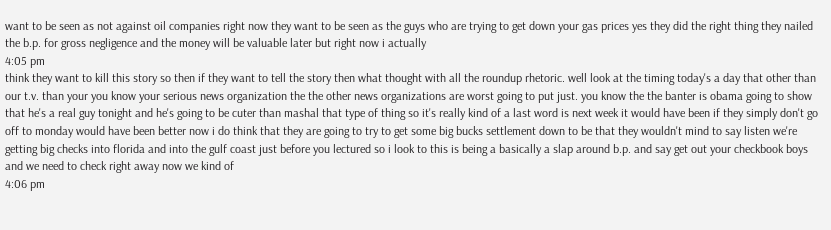want to be seen as not against oil companies right now they want to be seen as the guys who are trying to get down your gas prices yes they did the right thing they nailed the b.p. for gross negligence and the money will be valuable later but right now i actually
4:05 pm
think they want to kill this story so then if they want to tell the story then what thought with all the roundup rhetoric. well look at the timing today's a day that other than our t.v. than your you know your serious news organization the the other news organizations are worst going to put just. you know the the banter is obama going to show that he's a real guy tonight and he's going to be cuter than mashal that type of thing so it's really kind of a last word is next week it would have been if they simply don't go off to monday would have been better now i do think that they are going to try to get some big bucks settlement down to be that they wouldn't mind to say listen we're getting big checks into florida and into the gulf coast just before you lectured so i look to this is being a basically a slap around b.p. and say get out your checkbook boys and we need to check right away now we kind of
4:06 pm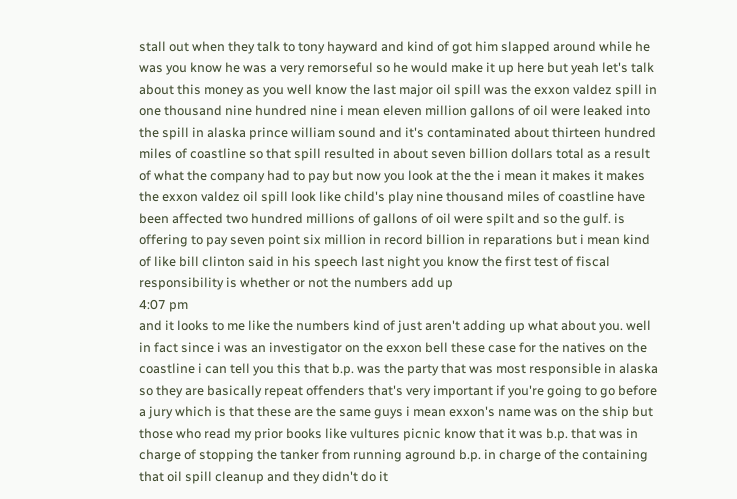stall out when they talk to tony hayward and kind of got him slapped around while he was you know he was a very remorseful so he would make it up here but yeah let's talk about this money as you well know the last major oil spill was the exxon valdez spill in one thousand nine hundred nine i mean eleven million gallons of oil were leaked into the spill in alaska prince william sound and it's contaminated about thirteen hundred miles of coastline so that spill resulted in about seven billion dollars total as a result of what the company had to pay but now you look at the the i mean it makes it makes the exxon valdez oil spill look like child's play nine thousand miles of coastline have been affected two hundred millions of gallons of oil were spilt and so the gulf. is offering to pay seven point six million in record billion in reparations but i mean kind of like bill clinton said in his speech last night you know the first test of fiscal responsibility is whether or not the numbers add up
4:07 pm
and it looks to me like the numbers kind of just aren't adding up what about you. well in fact since i was an investigator on the exxon bell these case for the natives on the coastline i can tell you this that b.p. was the party that was most responsible in alaska so they are basically repeat offenders that's very important if you're going to go before a jury which is that these are the same guys i mean exxon's name was on the ship but those who read my prior books like vultures picnic know that it was b.p. that was in charge of stopping the tanker from running aground b.p. in charge of the containing that oil spill cleanup and they didn't do it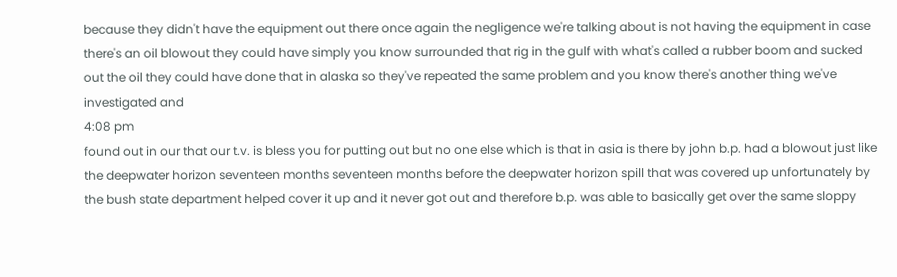because they didn't have the equipment out there once again the negligence we're talking about is not having the equipment in case there's an oil blowout they could have simply you know surrounded that rig in the gulf with what's called a rubber boom and sucked out the oil they could have done that in alaska so they've repeated the same problem and you know there's another thing we've investigated and
4:08 pm
found out in our that our t.v. is bless you for putting out but no one else which is that in asia is there by john b.p. had a blowout just like the deepwater horizon seventeen months seventeen months before the deepwater horizon spill that was covered up unfortunately by the bush state department helped cover it up and it never got out and therefore b.p. was able to basically get over the same sloppy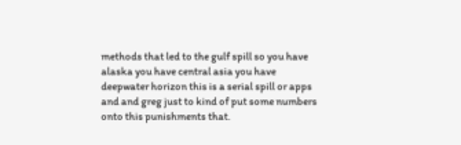methods that led to the gulf spill so you have alaska you have central asia you have deepwater horizon this is a serial spill or apps and and greg just to kind of put some numbers onto this punishments that.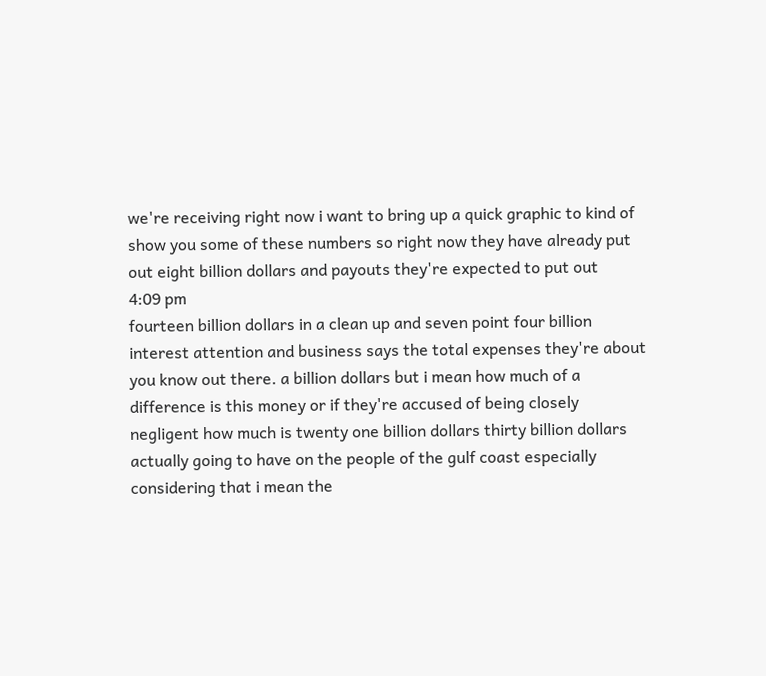we're receiving right now i want to bring up a quick graphic to kind of show you some of these numbers so right now they have already put out eight billion dollars and payouts they're expected to put out
4:09 pm
fourteen billion dollars in a clean up and seven point four billion interest attention and business says the total expenses they're about you know out there. a billion dollars but i mean how much of a difference is this money or if they're accused of being closely negligent how much is twenty one billion dollars thirty billion dollars actually going to have on the people of the gulf coast especially considering that i mean the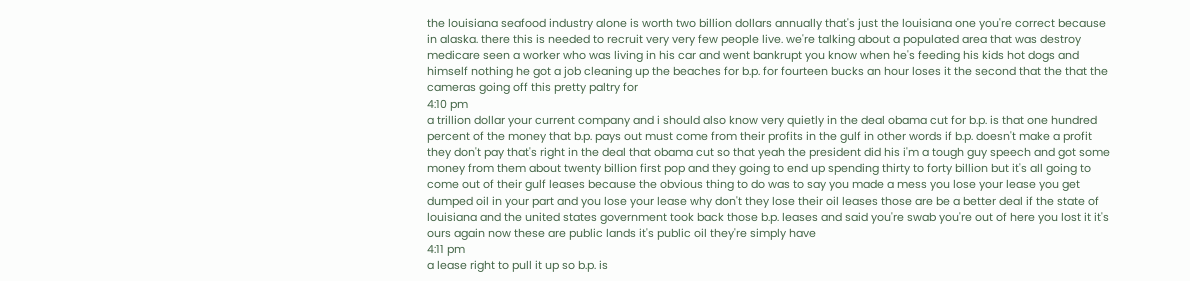the louisiana seafood industry alone is worth two billion dollars annually that's just the louisiana one you're correct because in alaska. there this is needed to recruit very very few people live. we're talking about a populated area that was destroy medicare seen a worker who was living in his car and went bankrupt you know when he's feeding his kids hot dogs and himself nothing he got a job cleaning up the beaches for b.p. for fourteen bucks an hour loses it the second that the that the cameras going off this pretty paltry for
4:10 pm
a trillion dollar your current company and i should also know very quietly in the deal obama cut for b.p. is that one hundred percent of the money that b.p. pays out must come from their profits in the gulf in other words if b.p. doesn't make a profit they don't pay that's right in the deal that obama cut so that yeah the president did his i'm a tough guy speech and got some money from them about twenty billion first pop and they going to end up spending thirty to forty billion but it's all going to come out of their gulf leases because the obvious thing to do was to say you made a mess you lose your lease you get dumped oil in your part and you lose your lease why don't they lose their oil leases those are be a better deal if the state of louisiana and the united states government took back those b.p. leases and said you're swab you're out of here you lost it it's ours again now these are public lands it's public oil they're simply have
4:11 pm
a lease right to pull it up so b.p. is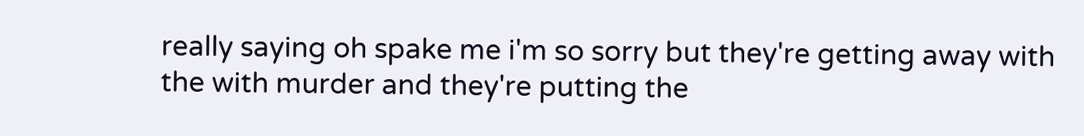really saying oh spake me i'm so sorry but they're getting away with the with murder and they're putting the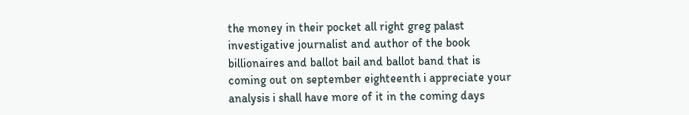the money in their pocket all right greg palast investigative journalist and author of the book billionaires and ballot bail and ballot band that is coming out on september eighteenth i appreciate your analysis i shall have more of it in the coming days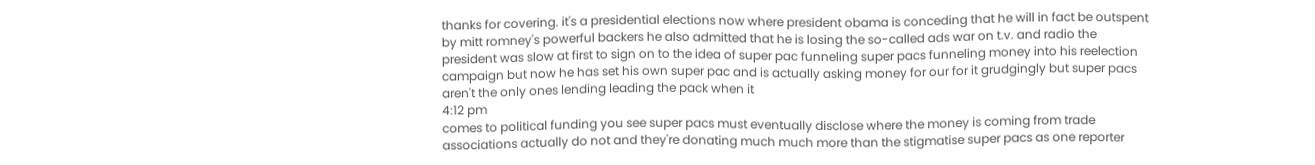thanks for covering. it's a presidential elections now where president obama is conceding that he will in fact be outspent by mitt romney's powerful backers he also admitted that he is losing the so-called ads war on t.v. and radio the president was slow at first to sign on to the idea of super pac funneling super pacs funneling money into his reelection campaign but now he has set his own super pac and is actually asking money for our for it grudgingly but super pacs aren't the only ones lending leading the pack when it
4:12 pm
comes to political funding you see super pacs must eventually disclose where the money is coming from trade associations actually do not and they're donating much much more than the stigmatise super pacs as one reporter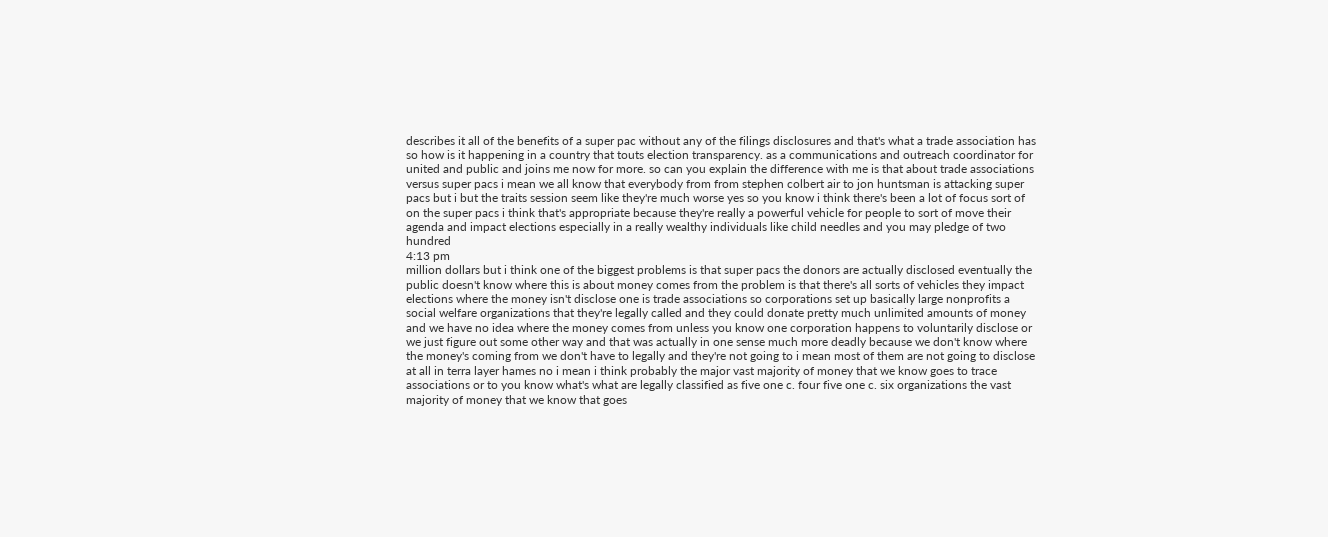describes it all of the benefits of a super pac without any of the filings disclosures and that's what a trade association has so how is it happening in a country that touts election transparency. as a communications and outreach coordinator for united and public and joins me now for more. so can you explain the difference with me is that about trade associations versus super pacs i mean we all know that everybody from from stephen colbert air to jon huntsman is attacking super pacs but i but the traits session seem like they're much worse yes so you know i think there's been a lot of focus sort of on the super pacs i think that's appropriate because they're really a powerful vehicle for people to sort of move their agenda and impact elections especially in a really wealthy individuals like child needles and you may pledge of two hundred
4:13 pm
million dollars but i think one of the biggest problems is that super pacs the donors are actually disclosed eventually the public doesn't know where this is about money comes from the problem is that there's all sorts of vehicles they impact elections where the money isn't disclose one is trade associations so corporations set up basically large nonprofits a social welfare organizations that they're legally called and they could donate pretty much unlimited amounts of money and we have no idea where the money comes from unless you know one corporation happens to voluntarily disclose or we just figure out some other way and that was actually in one sense much more deadly because we don't know where the money's coming from we don't have to legally and they're not going to i mean most of them are not going to disclose at all in terra layer hames no i mean i think probably the major vast majority of money that we know goes to trace associations or to you know what's what are legally classified as five one c. four five one c. six organizations the vast majority of money that we know that goes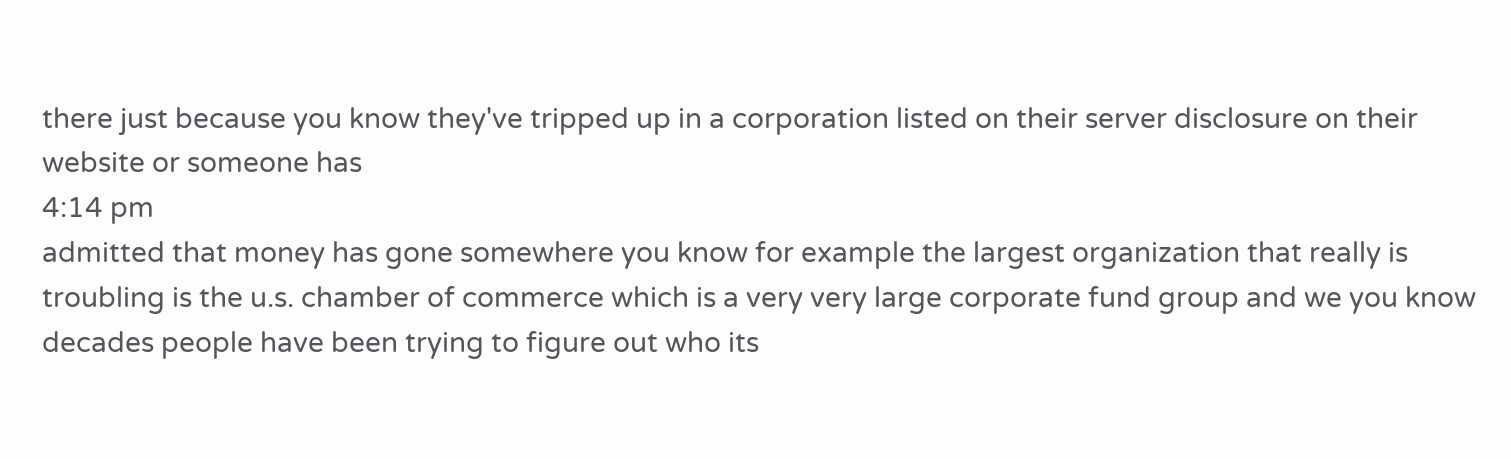there just because you know they've tripped up in a corporation listed on their server disclosure on their website or someone has
4:14 pm
admitted that money has gone somewhere you know for example the largest organization that really is troubling is the u.s. chamber of commerce which is a very very large corporate fund group and we you know decades people have been trying to figure out who its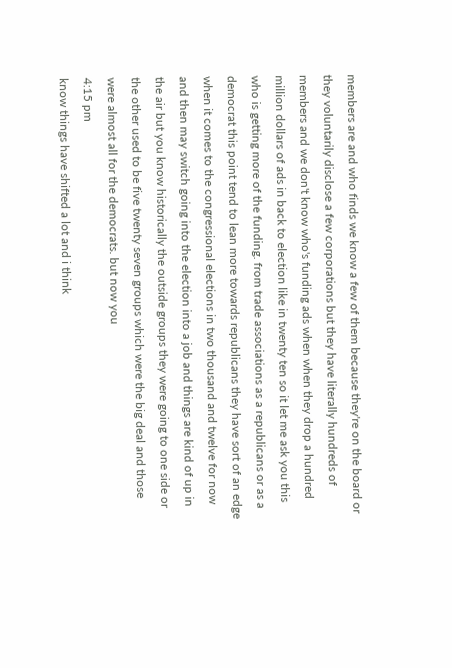members are and who finds we know a few of them because they're on the board or they voluntarily disclose a few corporations but they have literally hundreds of members and we don't know who's funding ads when when they drop a hundred million dollars of ads in back to election like in twenty ten so it let me ask you this who is getting more of the funding. from trade associations as a republicans or as a democrat this point tend to lean more towards republicans they have sort of an edge when it comes to the congressional elections in two thousand and twelve for now and then may switch going into the election into a job and things are kind of up in the air but you know historically the outside groups they were going to one side or the other used to be five twenty seven groups which were the big deal and those were almost all for the democrats. but now you
4:15 pm
know things have shifted a lot and i think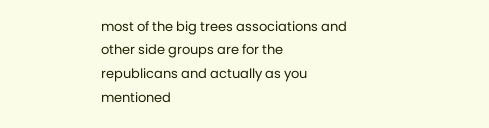most of the big trees associations and other side groups are for the republicans and actually as you mentioned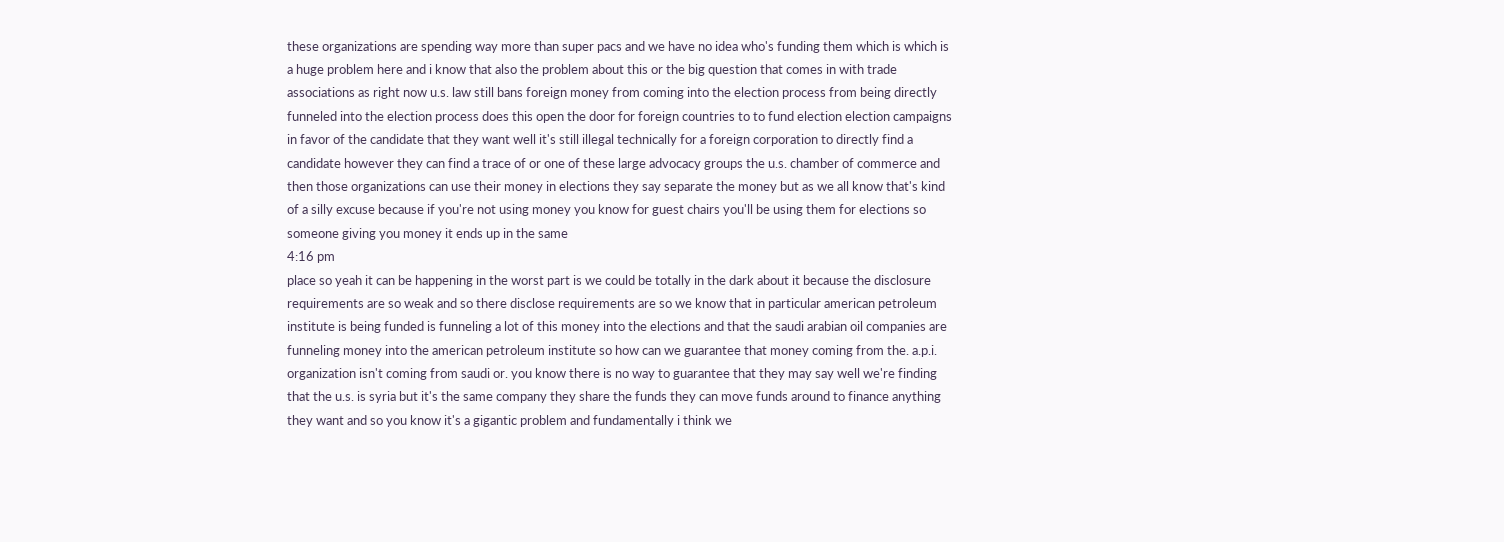these organizations are spending way more than super pacs and we have no idea who's funding them which is which is a huge problem here and i know that also the problem about this or the big question that comes in with trade associations as right now u.s. law still bans foreign money from coming into the election process from being directly funneled into the election process does this open the door for foreign countries to to fund election election campaigns in favor of the candidate that they want well it's still illegal technically for a foreign corporation to directly find a candidate however they can find a trace of or one of these large advocacy groups the u.s. chamber of commerce and then those organizations can use their money in elections they say separate the money but as we all know that's kind of a silly excuse because if you're not using money you know for guest chairs you'll be using them for elections so someone giving you money it ends up in the same
4:16 pm
place so yeah it can be happening in the worst part is we could be totally in the dark about it because the disclosure requirements are so weak and so there disclose requirements are so we know that in particular american petroleum institute is being funded is funneling a lot of this money into the elections and that the saudi arabian oil companies are funneling money into the american petroleum institute so how can we guarantee that money coming from the. a.p.i. organization isn't coming from saudi or. you know there is no way to guarantee that they may say well we're finding that the u.s. is syria but it's the same company they share the funds they can move funds around to finance anything they want and so you know it's a gigantic problem and fundamentally i think we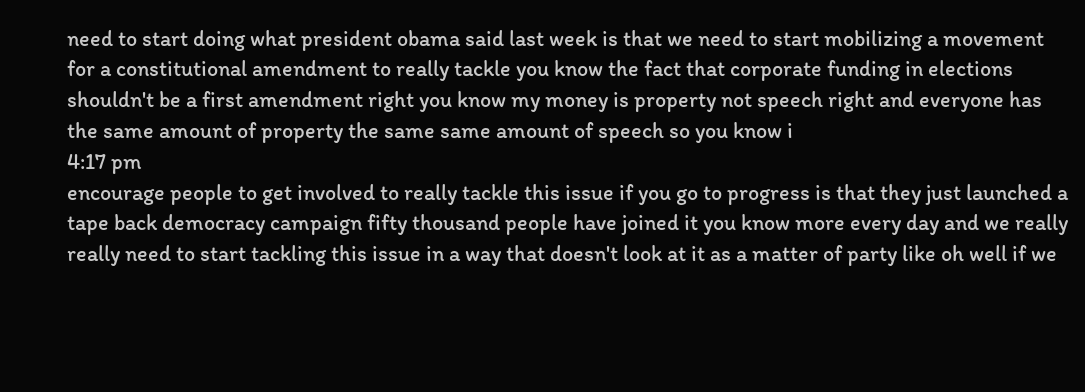need to start doing what president obama said last week is that we need to start mobilizing a movement for a constitutional amendment to really tackle you know the fact that corporate funding in elections shouldn't be a first amendment right you know my money is property not speech right and everyone has the same amount of property the same same amount of speech so you know i
4:17 pm
encourage people to get involved to really tackle this issue if you go to progress is that they just launched a tape back democracy campaign fifty thousand people have joined it you know more every day and we really really need to start tackling this issue in a way that doesn't look at it as a matter of party like oh well if we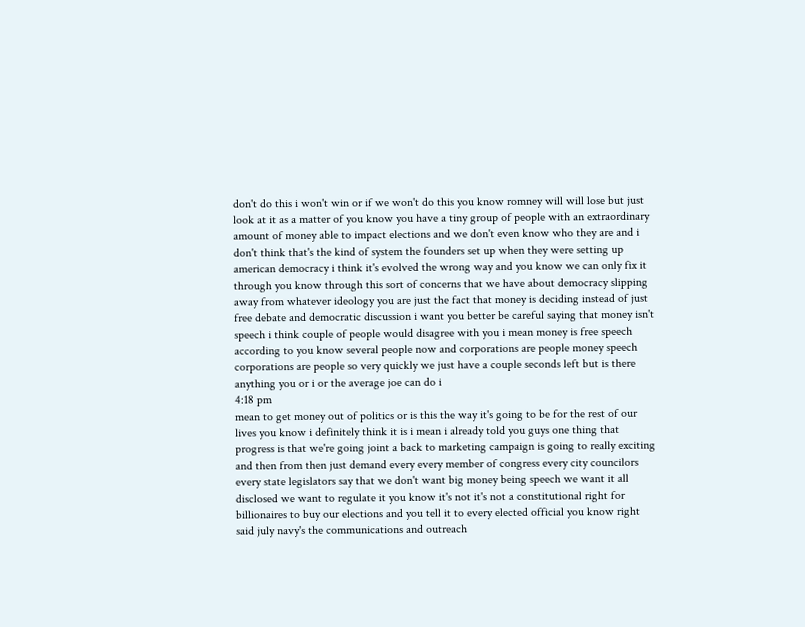don't do this i won't win or if we won't do this you know romney will will lose but just look at it as a matter of you know you have a tiny group of people with an extraordinary amount of money able to impact elections and we don't even know who they are and i don't think that's the kind of system the founders set up when they were setting up american democracy i think it's evolved the wrong way and you know we can only fix it through you know through this sort of concerns that we have about democracy slipping away from whatever ideology you are just the fact that money is deciding instead of just free debate and democratic discussion i want you better be careful saying that money isn't speech i think couple of people would disagree with you i mean money is free speech according to you know several people now and corporations are people money speech corporations are people so very quickly we just have a couple seconds left but is there anything you or i or the average joe can do i
4:18 pm
mean to get money out of politics or is this the way it's going to be for the rest of our lives you know i definitely think it is i mean i already told you guys one thing that progress is that we're going joint a back to marketing campaign is going to really exciting and then from then just demand every every member of congress every city councilors every state legislators say that we don't want big money being speech we want it all disclosed we want to regulate it you know it's not it's not a constitutional right for billionaires to buy our elections and you tell it to every elected official you know right said july navy's the communications and outreach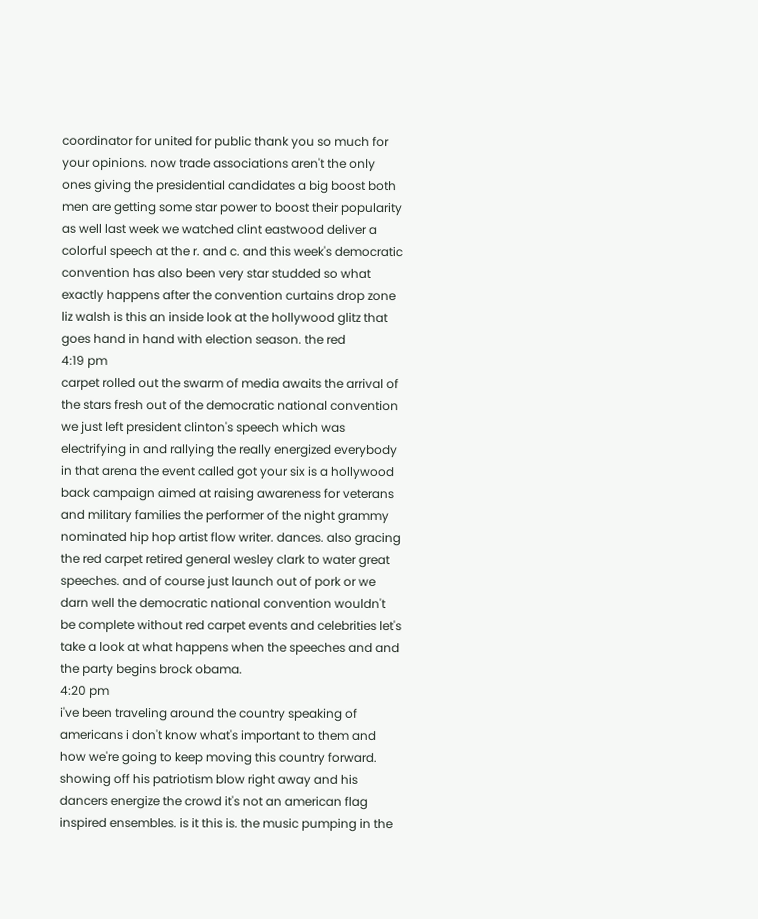coordinator for united for public thank you so much for your opinions. now trade associations aren't the only ones giving the presidential candidates a big boost both men are getting some star power to boost their popularity as well last week we watched clint eastwood deliver a colorful speech at the r. and c. and this week's democratic convention has also been very star studded so what exactly happens after the convention curtains drop zone liz walsh is this an inside look at the hollywood glitz that goes hand in hand with election season. the red
4:19 pm
carpet rolled out the swarm of media awaits the arrival of the stars fresh out of the democratic national convention we just left president clinton's speech which was electrifying in and rallying the really energized everybody in that arena the event called got your six is a hollywood back campaign aimed at raising awareness for veterans and military families the performer of the night grammy nominated hip hop artist flow writer. dances. also gracing the red carpet retired general wesley clark to water great speeches. and of course just launch out of pork or we darn well the democratic national convention wouldn't be complete without red carpet events and celebrities let's take a look at what happens when the speeches and and the party begins brock obama.
4:20 pm
i've been traveling around the country speaking of americans i don't know what's important to them and how we're going to keep moving this country forward. showing off his patriotism blow right away and his dancers energize the crowd it's not an american flag inspired ensembles. is it this is. the music pumping in the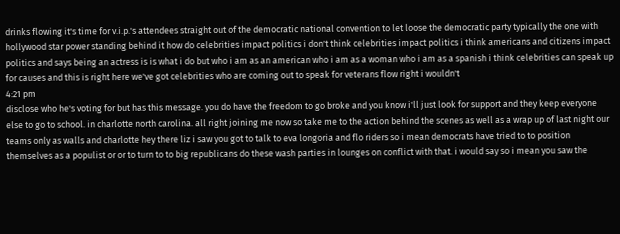drinks flowing it's time for v.i.p.'s attendees straight out of the democratic national convention to let loose the democratic party typically the one with hollywood star power standing behind it how do celebrities impact politics i don't think celebrities impact politics i think americans and citizens impact politics and says being an actress is is what i do but who i am as an american who i am as a woman who i am as a spanish i think celebrities can speak up for causes and this is right here we've got celebrities who are coming out to speak for veterans flow right i wouldn't
4:21 pm
disclose who he's voting for but has this message. you do have the freedom to go broke and you know i'll just look for support and they keep everyone else to go to school. in charlotte north carolina. all right joining me now so take me to the action behind the scenes as well as a wrap up of last night our teams only as walls and charlotte hey there liz i saw you got to talk to eva longoria and flo riders so i mean democrats have tried to to position themselves as a populist or or to turn to to big republicans do these wash parties in lounges on conflict with that. i would say so i mean you saw the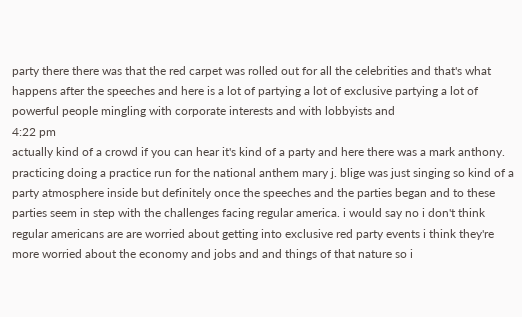party there there was that the red carpet was rolled out for all the celebrities and that's what happens after the speeches and here is a lot of partying a lot of exclusive partying a lot of powerful people mingling with corporate interests and with lobbyists and
4:22 pm
actually kind of a crowd if you can hear it's kind of a party and here there was a mark anthony. practicing doing a practice run for the national anthem mary j. blige was just singing so kind of a party atmosphere inside but definitely once the speeches and the parties began and to these parties seem in step with the challenges facing regular america. i would say no i don't think regular americans are are worried about getting into exclusive red party events i think they're more worried about the economy and jobs and and things of that nature so i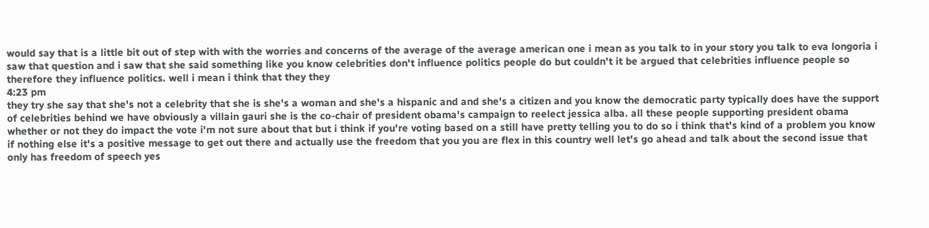would say that is a little bit out of step with with the worries and concerns of the average of the average american one i mean as you talk to in your story you talk to eva longoria i saw that question and i saw that she said something like you know celebrities don't influence politics people do but couldn't it be argued that celebrities influence people so therefore they influence politics. well i mean i think that they they
4:23 pm
they try she say that she's not a celebrity that she is she's a woman and she's a hispanic and and she's a citizen and you know the democratic party typically does have the support of celebrities behind we have obviously a villain gauri she is the co-chair of president obama's campaign to reelect jessica alba. all these people supporting president obama whether or not they do impact the vote i'm not sure about that but i think if you're voting based on a still have pretty telling you to do so i think that's kind of a problem you know if nothing else it's a positive message to get out there and actually use the freedom that you you are flex in this country well let's go ahead and talk about the second issue that only has freedom of speech yes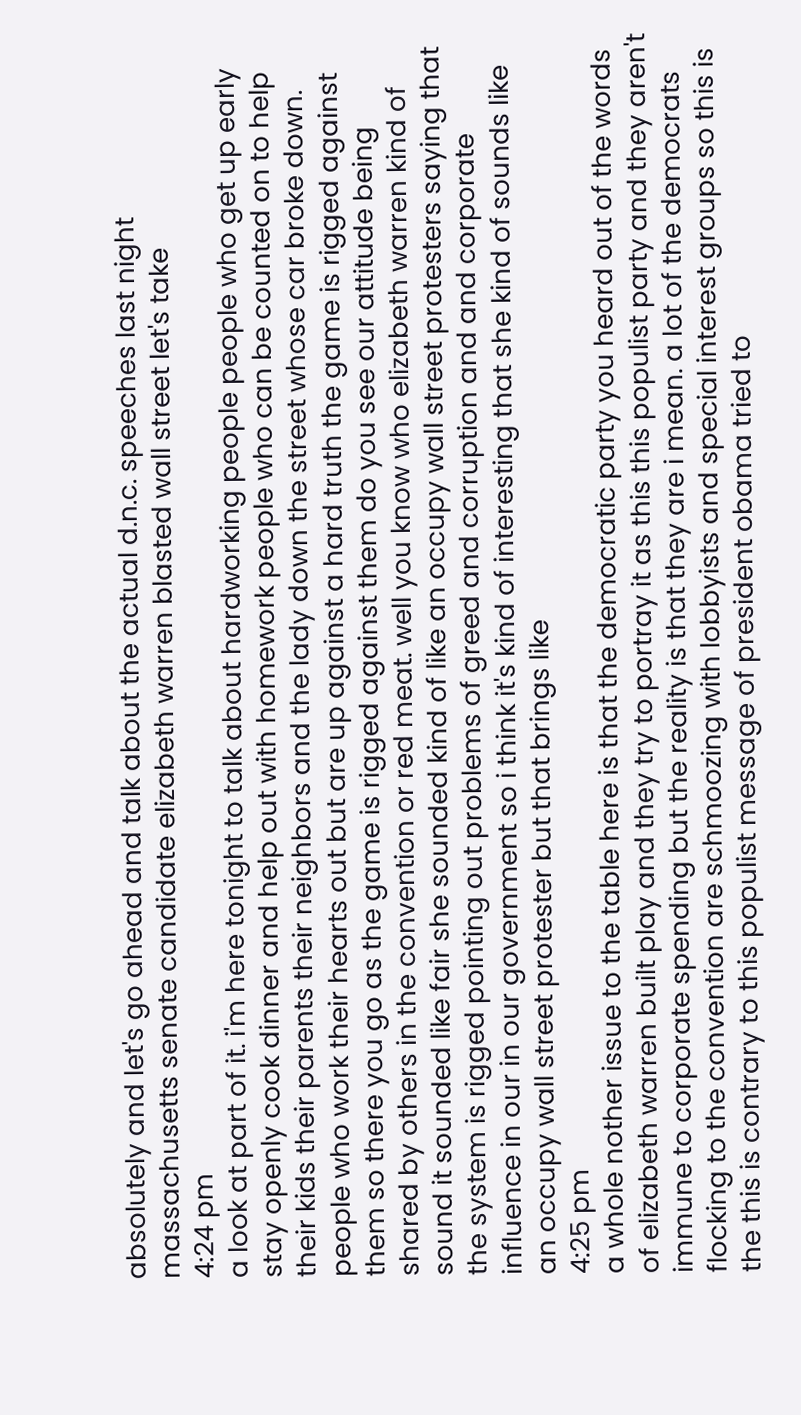absolutely and let's go ahead and talk about the actual d.n.c. speeches last night massachusetts senate candidate elizabeth warren blasted wall street let's take
4:24 pm
a look at part of it. i'm here tonight to talk about hardworking people people who get up early stay openly cook dinner and help out with homework people who can be counted on to help their kids their parents their neighbors and the lady down the street whose car broke down. people who work their hearts out but are up against a hard truth the game is rigged against them so there you go as the game is rigged against them do you see our attitude being shared by others in the convention or red meat. well you know who elizabeth warren kind of sound it sounded like fair she sounded kind of like an occupy wall street protesters saying that the system is rigged pointing out problems of greed and corruption and and corporate influence in our in our government so i think it's kind of interesting that she kind of sounds like an occupy wall street protester but that brings like
4:25 pm
a whole nother issue to the table here is that the democratic party you heard out of the words of elizabeth warren built play and they try to portray it as this this populist party and they aren't immune to corporate spending but the reality is that they are i mean. a lot of the democrats flocking to the convention are schmoozing with lobbyists and special interest groups so this is the this is contrary to this populist message of president obama tried to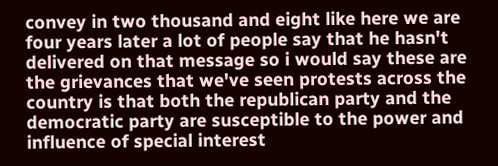convey in two thousand and eight like here we are four years later a lot of people say that he hasn't delivered on that message so i would say these are the grievances that we've seen protests across the country is that both the republican party and the democratic party are susceptible to the power and influence of special interest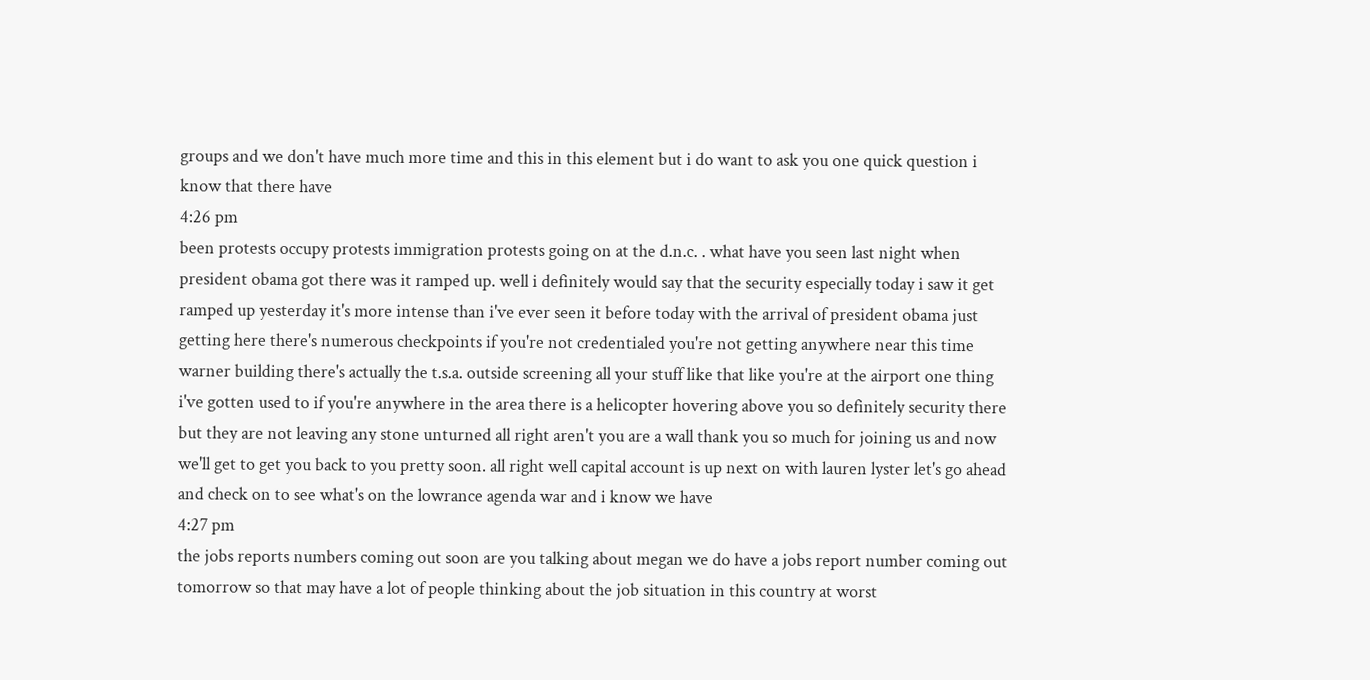groups and we don't have much more time and this in this element but i do want to ask you one quick question i know that there have
4:26 pm
been protests occupy protests immigration protests going on at the d.n.c. . what have you seen last night when president obama got there was it ramped up. well i definitely would say that the security especially today i saw it get ramped up yesterday it's more intense than i've ever seen it before today with the arrival of president obama just getting here there's numerous checkpoints if you're not credentialed you're not getting anywhere near this time warner building there's actually the t.s.a. outside screening all your stuff like that like you're at the airport one thing i've gotten used to if you're anywhere in the area there is a helicopter hovering above you so definitely security there but they are not leaving any stone unturned all right aren't you are a wall thank you so much for joining us and now we'll get to get you back to you pretty soon. all right well capital account is up next on with lauren lyster let's go ahead and check on to see what's on the lowrance agenda war and i know we have
4:27 pm
the jobs reports numbers coming out soon are you talking about megan we do have a jobs report number coming out tomorrow so that may have a lot of people thinking about the job situation in this country at worst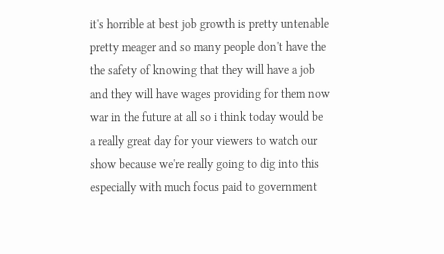it's horrible at best job growth is pretty untenable pretty meager and so many people don't have the the safety of knowing that they will have a job and they will have wages providing for them now war in the future at all so i think today would be a really great day for your viewers to watch our show because we're really going to dig into this especially with much focus paid to government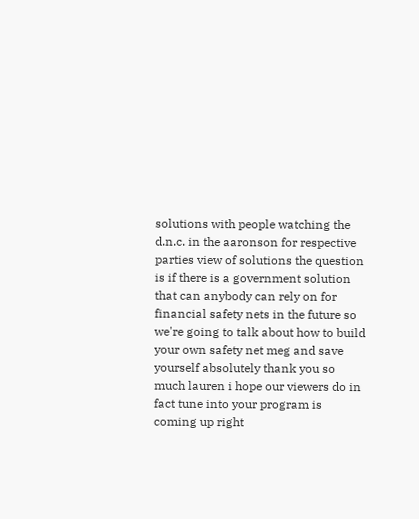solutions with people watching the d.n.c. in the aaronson for respective parties view of solutions the question is if there is a government solution that can anybody can rely on for financial safety nets in the future so we're going to talk about how to build your own safety net meg and save yourself absolutely thank you so much lauren i hope our viewers do in fact tune into your program is coming up right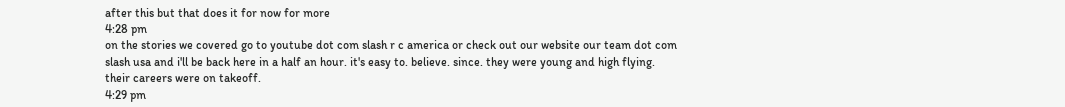after this but that does it for now for more
4:28 pm
on the stories we covered go to youtube dot com slash r c america or check out our website our team dot com slash usa and i'll be back here in a half an hour. it's easy to. believe. since. they were young and high flying. their careers were on takeoff.
4:29 pm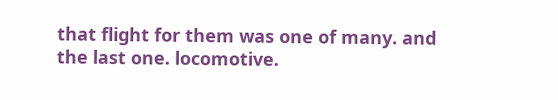that flight for them was one of many. and the last one. locomotive.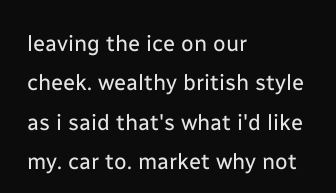leaving the ice on our cheek. wealthy british style as i said that's what i'd like my. car to. market why not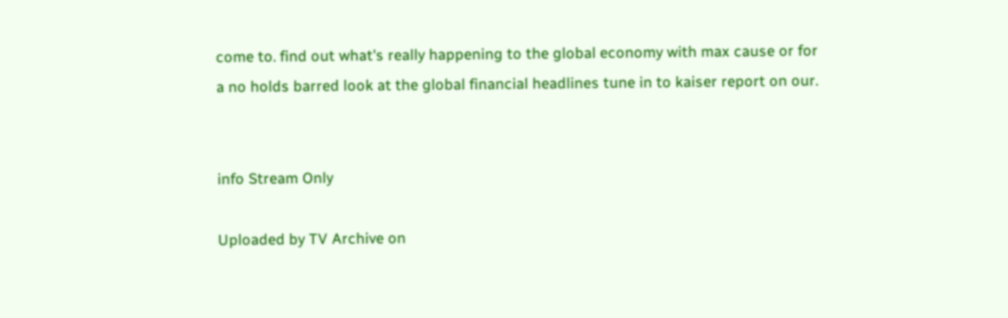come to. find out what's really happening to the global economy with max cause or for a no holds barred look at the global financial headlines tune in to kaiser report on our.


info Stream Only

Uploaded by TV Archive on